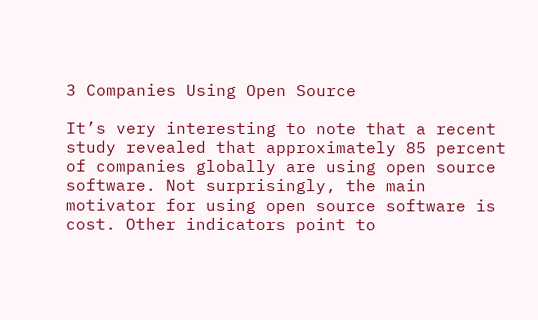3 Companies Using Open Source

It’s very interesting to note that a recent study revealed that approximately 85 percent of companies globally are using open source software. Not surprisingly, the main motivator for using open source software is cost. Other indicators point to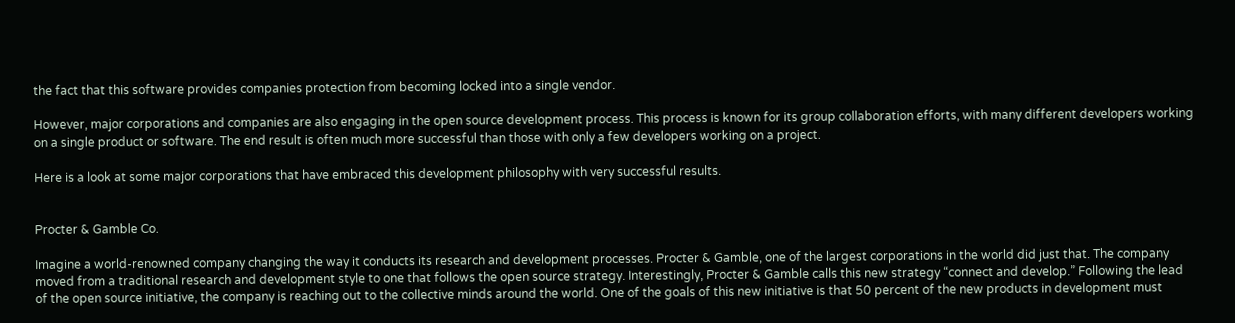the fact that this software provides companies protection from becoming locked into a single vendor.

However, major corporations and companies are also engaging in the open source development process. This process is known for its group collaboration efforts, with many different developers working on a single product or software. The end result is often much more successful than those with only a few developers working on a project.

Here is a look at some major corporations that have embraced this development philosophy with very successful results.


Procter & Gamble Co.

Imagine a world-renowned company changing the way it conducts its research and development processes. Procter & Gamble, one of the largest corporations in the world did just that. The company moved from a traditional research and development style to one that follows the open source strategy. Interestingly, Procter & Gamble calls this new strategy “connect and develop.” Following the lead of the open source initiative, the company is reaching out to the collective minds around the world. One of the goals of this new initiative is that 50 percent of the new products in development must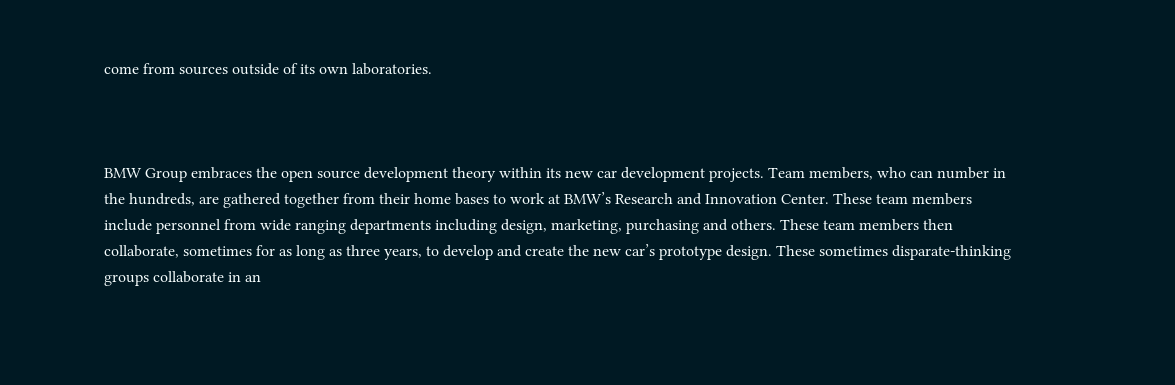come from sources outside of its own laboratories.



BMW Group embraces the open source development theory within its new car development projects. Team members, who can number in the hundreds, are gathered together from their home bases to work at BMW’s Research and Innovation Center. These team members include personnel from wide ranging departments including design, marketing, purchasing and others. These team members then collaborate, sometimes for as long as three years, to develop and create the new car’s prototype design. These sometimes disparate-thinking groups collaborate in an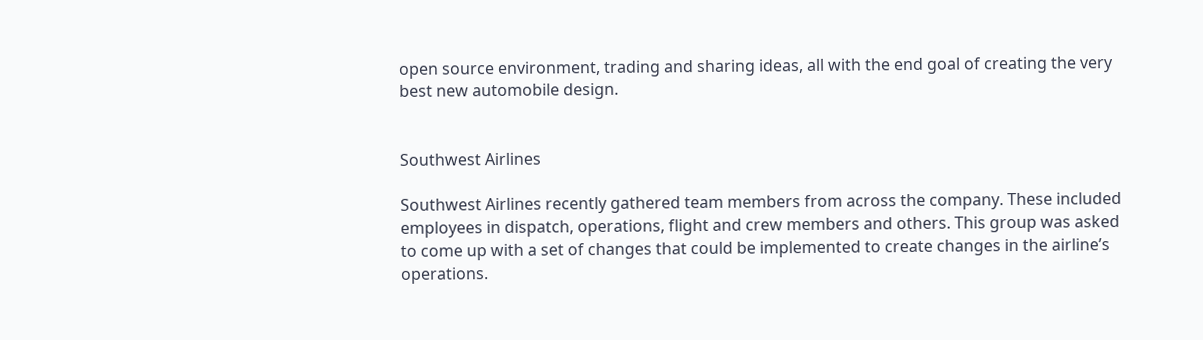open source environment, trading and sharing ideas, all with the end goal of creating the very best new automobile design.


Southwest Airlines

Southwest Airlines recently gathered team members from across the company. These included employees in dispatch, operations, flight and crew members and others. This group was asked to come up with a set of changes that could be implemented to create changes in the airline’s operations.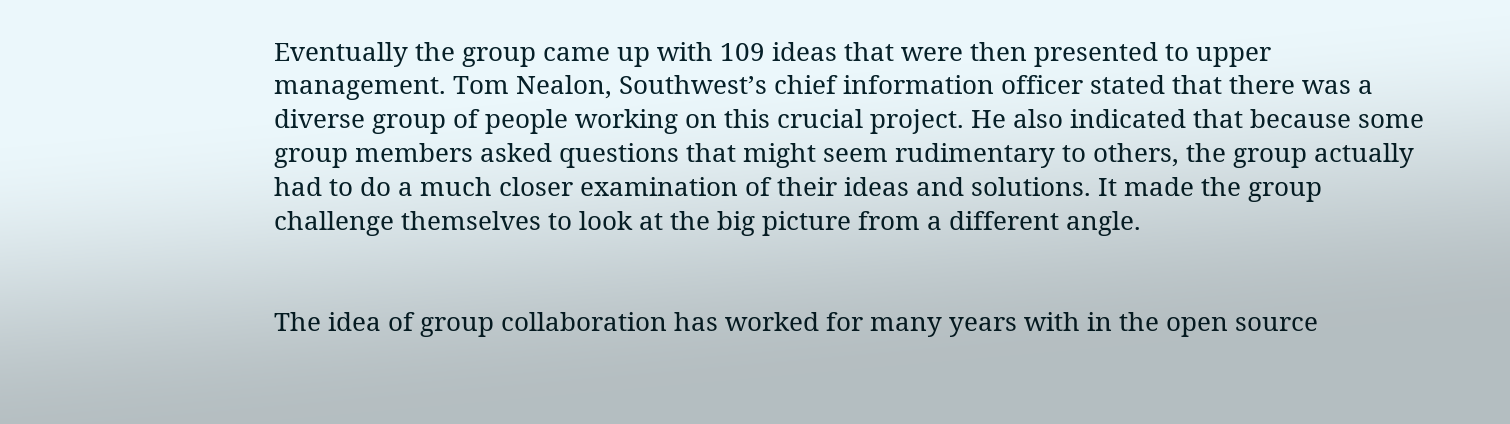Eventually the group came up with 109 ideas that were then presented to upper management. Tom Nealon, Southwest’s chief information officer stated that there was a diverse group of people working on this crucial project. He also indicated that because some group members asked questions that might seem rudimentary to others, the group actually had to do a much closer examination of their ideas and solutions. It made the group challenge themselves to look at the big picture from a different angle.


The idea of group collaboration has worked for many years with in the open source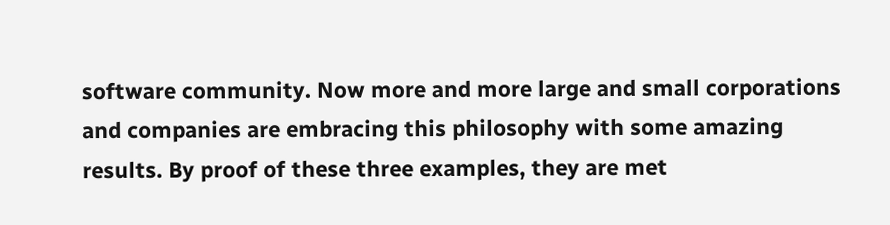software community. Now more and more large and small corporations and companies are embracing this philosophy with some amazing results. By proof of these three examples, they are met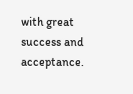with great success and acceptance.